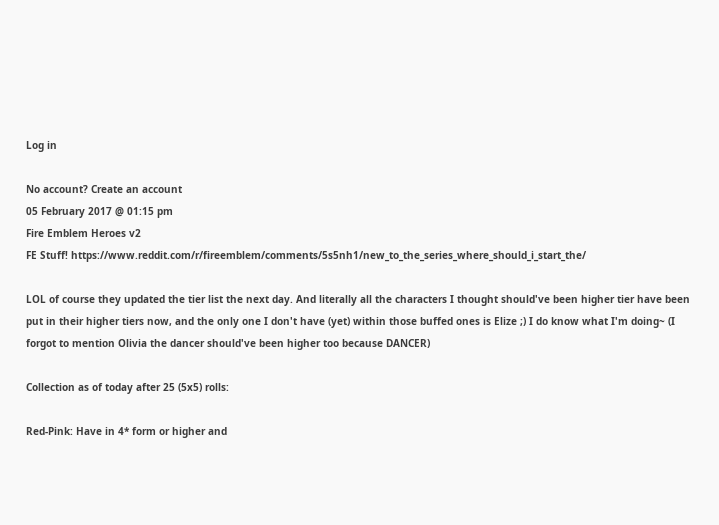Log in

No account? Create an account
05 February 2017 @ 01:15 pm
Fire Emblem Heroes v2
FE Stuff! https://www.reddit.com/r/fireemblem/comments/5s5nh1/new_to_the_series_where_should_i_start_the/

LOL of course they updated the tier list the next day. And literally all the characters I thought should've been higher tier have been put in their higher tiers now, and the only one I don't have (yet) within those buffed ones is Elize ;) I do know what I'm doing~ (I forgot to mention Olivia the dancer should've been higher too because DANCER)

Collection as of today after 25 (5x5) rolls:

Red-Pink: Have in 4* form or higher and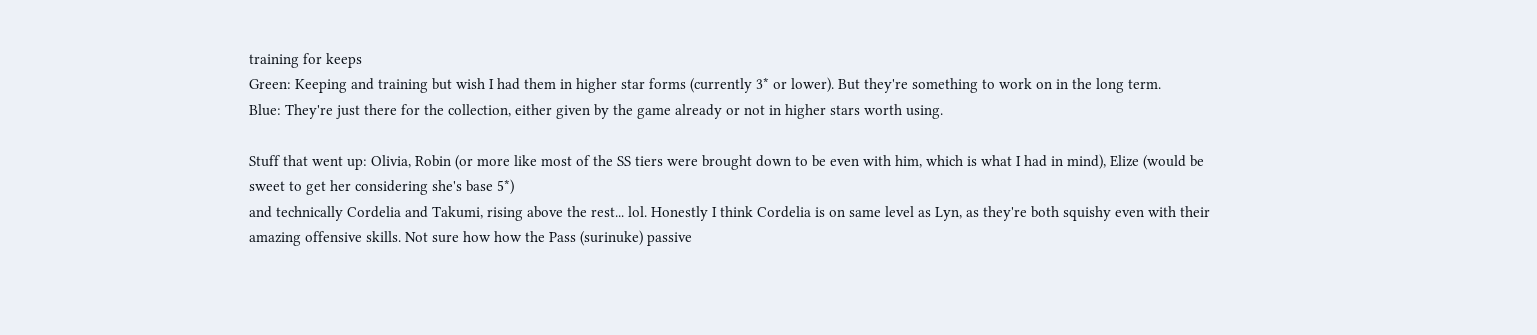training for keeps
Green: Keeping and training but wish I had them in higher star forms (currently 3* or lower). But they're something to work on in the long term.
Blue: They're just there for the collection, either given by the game already or not in higher stars worth using.

Stuff that went up: Olivia, Robin (or more like most of the SS tiers were brought down to be even with him, which is what I had in mind), Elize (would be sweet to get her considering she's base 5*)
and technically Cordelia and Takumi, rising above the rest... lol. Honestly I think Cordelia is on same level as Lyn, as they're both squishy even with their amazing offensive skills. Not sure how how the Pass (surinuke) passive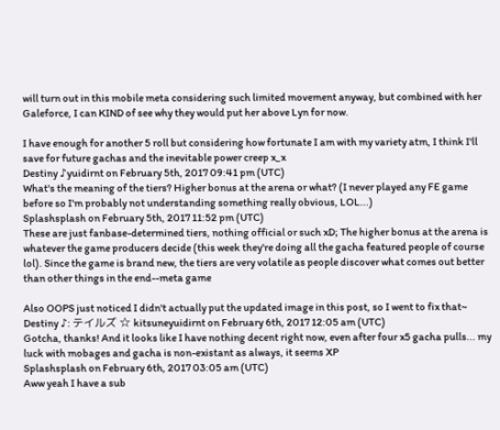will turn out in this mobile meta considering such limited movement anyway, but combined with her Galeforce, I can KIND of see why they would put her above Lyn for now.

I have enough for another 5 roll but considering how fortunate I am with my variety atm, I think I'll save for future gachas and the inevitable power creep x_x
Destiny ♪yuidirnt on February 5th, 2017 09:41 pm (UTC)
What's the meaning of the tiers? Higher bonus at the arena or what? (I never played any FE game before so I'm probably not understanding something really obvious, LOL...)
Splashsplash on February 5th, 2017 11:52 pm (UTC)
These are just fanbase-determined tiers, nothing official or such xD; The higher bonus at the arena is whatever the game producers decide (this week they're doing all the gacha featured people of course lol). Since the game is brand new, the tiers are very volatile as people discover what comes out better than other things in the end--meta game

Also OOPS just noticed I didn't actually put the updated image in this post, so I went to fix that~
Destiny ♪: テイルズ ☆ kitsuneyuidirnt on February 6th, 2017 12:05 am (UTC)
Gotcha, thanks! And it looks like I have nothing decent right now, even after four x5 gacha pulls... my luck with mobages and gacha is non-existant as always, it seems XP
Splashsplash on February 6th, 2017 03:05 am (UTC)
Aww yeah I have a sub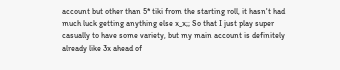account but other than 5* tiki from the starting roll, it hasn't had much luck getting anything else x_x;; So that I just play super casually to have some variety, but my main account is definitely already like 3x ahead of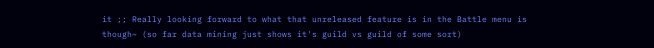it ;; Really looking forward to what that unreleased feature is in the Battle menu is though~ (so far data mining just shows it's guild vs guild of some sort)